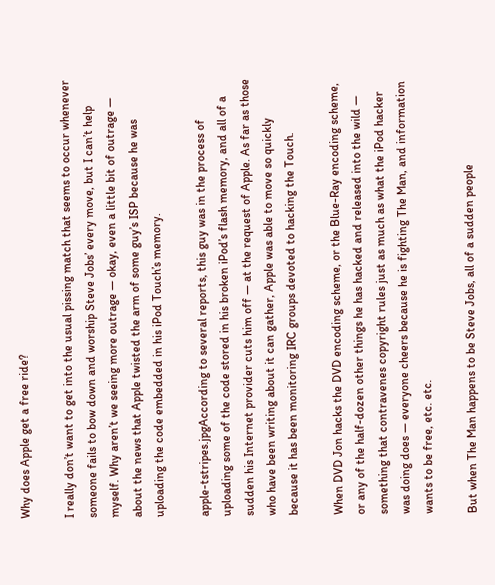Why does Apple get a free ride?

I really don’t want to get into the usual pissing match that seems to occur whenever someone fails to bow down and worship Steve Jobs’ every move, but I can’t help myself. Why aren’t we seeing more outrage — okay, even a little bit of outrage — about the news that Apple twisted the arm of some guy’s ISP because he was uploading the code embedded in his iPod Touch’s memory.

apple-tstripes.jpgAccording to several reports, this guy was in the process of uploading some of the code stored in his broken iPod’s flash memory, and all of a sudden his Internet provider cuts him off — at the request of Apple. As far as those who have been writing about it can gather, Apple was able to move so quickly because it has been monitoring IRC groups devoted to hacking the Touch.

When DVD Jon hacks the DVD encoding scheme, or the Blue-Ray encoding scheme, or any of the half-dozen other things he has hacked and released into the wild — something that contravenes copyright rules just as much as what the iPod hacker was doing does — everyone cheers because he is fighting The Man, and information wants to be free, etc. etc.

But when The Man happens to be Steve Jobs, all of a sudden people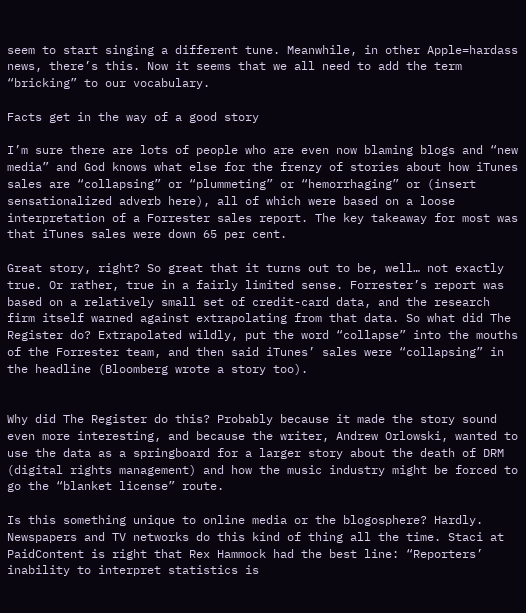seem to start singing a different tune. Meanwhile, in other Apple=hardass news, there’s this. Now it seems that we all need to add the term “bricking” to our vocabulary.

Facts get in the way of a good story

I’m sure there are lots of people who are even now blaming blogs and “new media” and God knows what else for the frenzy of stories about how iTunes sales are “collapsing” or “plummeting” or “hemorrhaging” or (insert sensationalized adverb here), all of which were based on a loose interpretation of a Forrester sales report. The key takeaway for most was that iTunes sales were down 65 per cent.

Great story, right? So great that it turns out to be, well… not exactly true. Or rather, true in a fairly limited sense. Forrester’s report was based on a relatively small set of credit-card data, and the research firm itself warned against extrapolating from that data. So what did The Register do? Extrapolated wildly, put the word “collapse” into the mouths of the Forrester team, and then said iTunes’ sales were “collapsing” in the headline (Bloomberg wrote a story too).


Why did The Register do this? Probably because it made the story sound even more interesting, and because the writer, Andrew Orlowski, wanted to use the data as a springboard for a larger story about the death of DRM (digital rights management) and how the music industry might be forced to go the “blanket license” route.

Is this something unique to online media or the blogosphere? Hardly. Newspapers and TV networks do this kind of thing all the time. Staci at PaidContent is right that Rex Hammock had the best line: “Reporters’ inability to interpret statistics is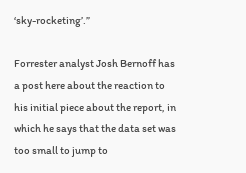‘sky-rocketing’.”

Forrester analyst Josh Bernoff has a post here about the reaction to his initial piece about the report, in which he says that the data set was too small to jump to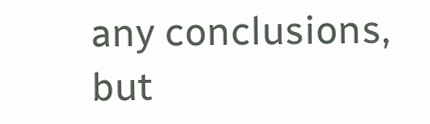any conclusions, but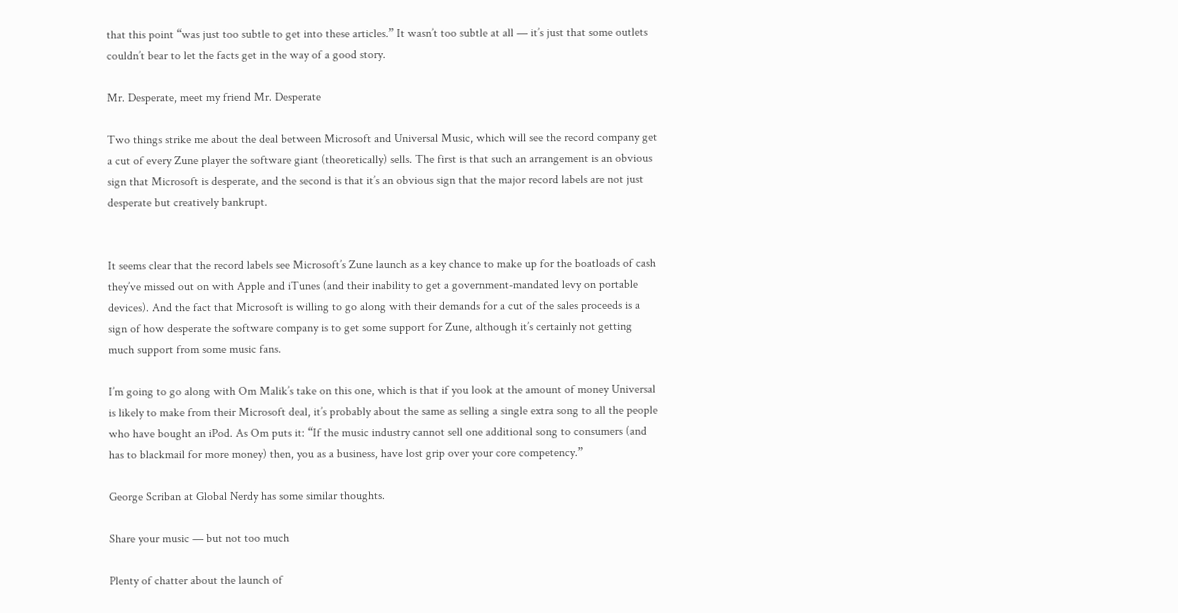that this point “was just too subtle to get into these articles.” It wasn’t too subtle at all — it’s just that some outlets couldn’t bear to let the facts get in the way of a good story.

Mr. Desperate, meet my friend Mr. Desperate

Two things strike me about the deal between Microsoft and Universal Music, which will see the record company get a cut of every Zune player the software giant (theoretically) sells. The first is that such an arrangement is an obvious sign that Microsoft is desperate, and the second is that it’s an obvious sign that the major record labels are not just desperate but creatively bankrupt.


It seems clear that the record labels see Microsoft’s Zune launch as a key chance to make up for the boatloads of cash they’ve missed out on with Apple and iTunes (and their inability to get a government-mandated levy on portable devices). And the fact that Microsoft is willing to go along with their demands for a cut of the sales proceeds is a sign of how desperate the software company is to get some support for Zune, although it’s certainly not getting much support from some music fans.

I’m going to go along with Om Malik’s take on this one, which is that if you look at the amount of money Universal is likely to make from their Microsoft deal, it’s probably about the same as selling a single extra song to all the people who have bought an iPod. As Om puts it: “If the music industry cannot sell one additional song to consumers (and has to blackmail for more money) then, you as a business, have lost grip over your core competency.”

George Scriban at Global Nerdy has some similar thoughts.

Share your music — but not too much

Plenty of chatter about the launch of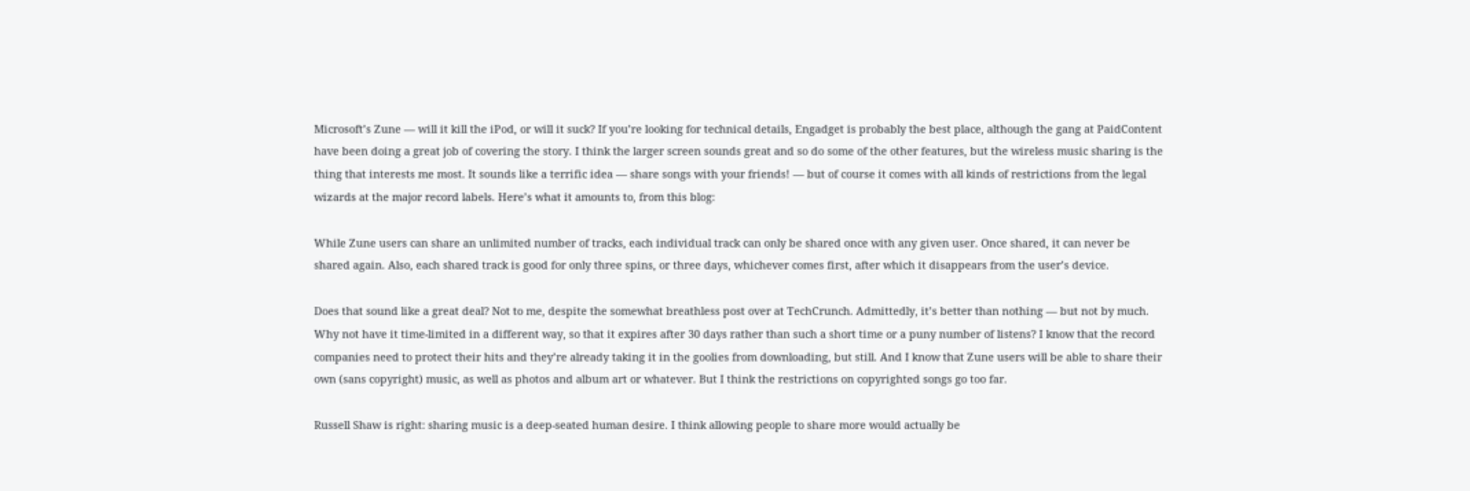Microsoft’s Zune — will it kill the iPod, or will it suck? If you’re looking for technical details, Engadget is probably the best place, although the gang at PaidContent have been doing a great job of covering the story. I think the larger screen sounds great and so do some of the other features, but the wireless music sharing is the thing that interests me most. It sounds like a terrific idea — share songs with your friends! — but of course it comes with all kinds of restrictions from the legal wizards at the major record labels. Here’s what it amounts to, from this blog:

While Zune users can share an unlimited number of tracks, each individual track can only be shared once with any given user. Once shared, it can never be shared again. Also, each shared track is good for only three spins, or three days, whichever comes first, after which it disappears from the user’s device.

Does that sound like a great deal? Not to me, despite the somewhat breathless post over at TechCrunch. Admittedly, it’s better than nothing — but not by much. Why not have it time-limited in a different way, so that it expires after 30 days rather than such a short time or a puny number of listens? I know that the record companies need to protect their hits and they’re already taking it in the goolies from downloading, but still. And I know that Zune users will be able to share their own (sans copyright) music, as well as photos and album art or whatever. But I think the restrictions on copyrighted songs go too far.

Russell Shaw is right: sharing music is a deep-seated human desire. I think allowing people to share more would actually be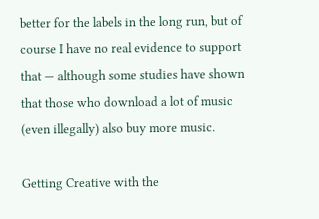better for the labels in the long run, but of course I have no real evidence to support that — although some studies have shown that those who download a lot of music (even illegally) also buy more music.

Getting Creative with the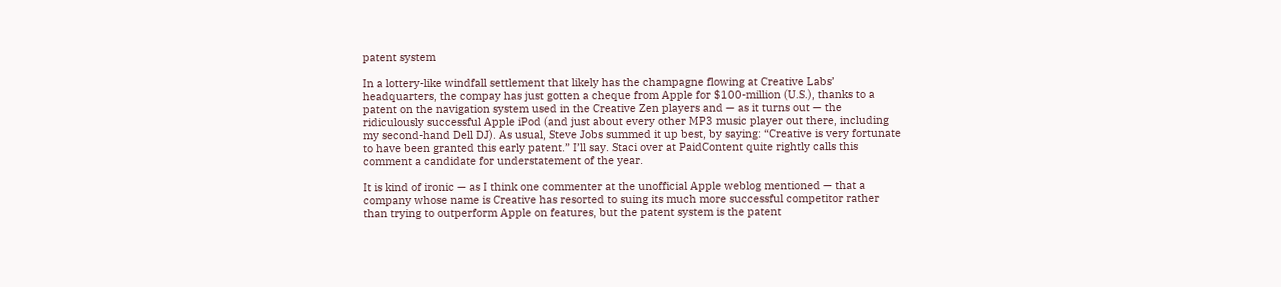patent system

In a lottery-like windfall settlement that likely has the champagne flowing at Creative Labs’ headquarters, the compay has just gotten a cheque from Apple for $100-million (U.S.), thanks to a patent on the navigation system used in the Creative Zen players and — as it turns out — the ridiculously successful Apple iPod (and just about every other MP3 music player out there, including my second-hand Dell DJ). As usual, Steve Jobs summed it up best, by saying: “Creative is very fortunate to have been granted this early patent.” I’ll say. Staci over at PaidContent quite rightly calls this comment a candidate for understatement of the year.

It is kind of ironic — as I think one commenter at the unofficial Apple weblog mentioned — that a company whose name is Creative has resorted to suing its much more successful competitor rather than trying to outperform Apple on features, but the patent system is the patent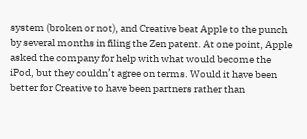system (broken or not), and Creative beat Apple to the punch by several months in filing the Zen patent. At one point, Apple asked the company for help with what would become the iPod, but they couldn’t agree on terms. Would it have been better for Creative to have been partners rather than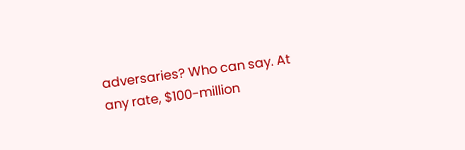adversaries? Who can say. At any rate, $100-million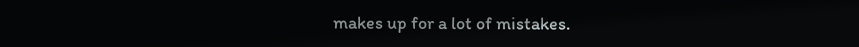makes up for a lot of mistakes.